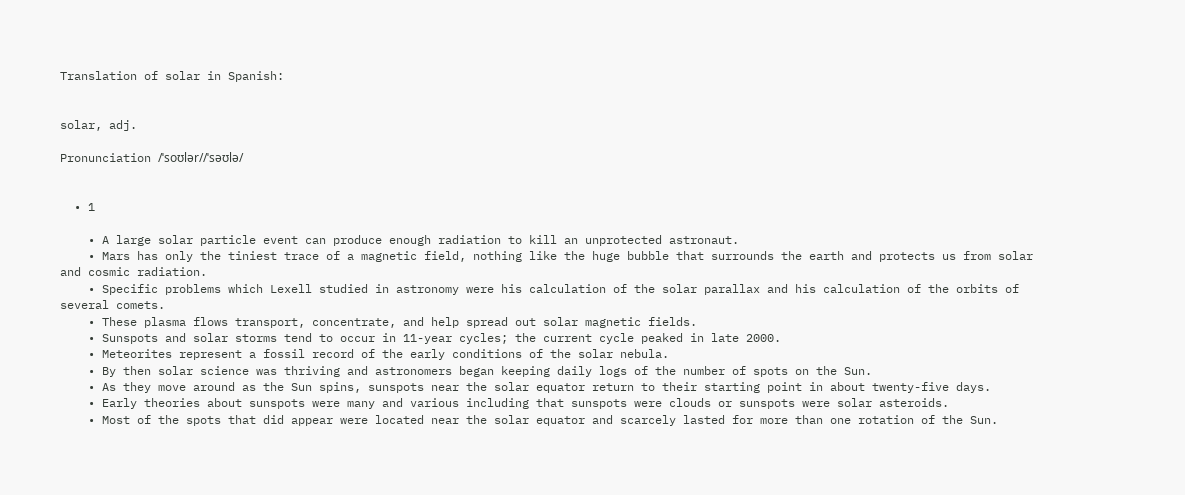Translation of solar in Spanish:


solar, adj.

Pronunciation /ˈsoʊlər//ˈsəʊlə/


  • 1

    • A large solar particle event can produce enough radiation to kill an unprotected astronaut.
    • Mars has only the tiniest trace of a magnetic field, nothing like the huge bubble that surrounds the earth and protects us from solar and cosmic radiation.
    • Specific problems which Lexell studied in astronomy were his calculation of the solar parallax and his calculation of the orbits of several comets.
    • These plasma flows transport, concentrate, and help spread out solar magnetic fields.
    • Sunspots and solar storms tend to occur in 11-year cycles; the current cycle peaked in late 2000.
    • Meteorites represent a fossil record of the early conditions of the solar nebula.
    • By then solar science was thriving and astronomers began keeping daily logs of the number of spots on the Sun.
    • As they move around as the Sun spins, sunspots near the solar equator return to their starting point in about twenty-five days.
    • Early theories about sunspots were many and various including that sunspots were clouds or sunspots were solar asteroids.
    • Most of the spots that did appear were located near the solar equator and scarcely lasted for more than one rotation of the Sun.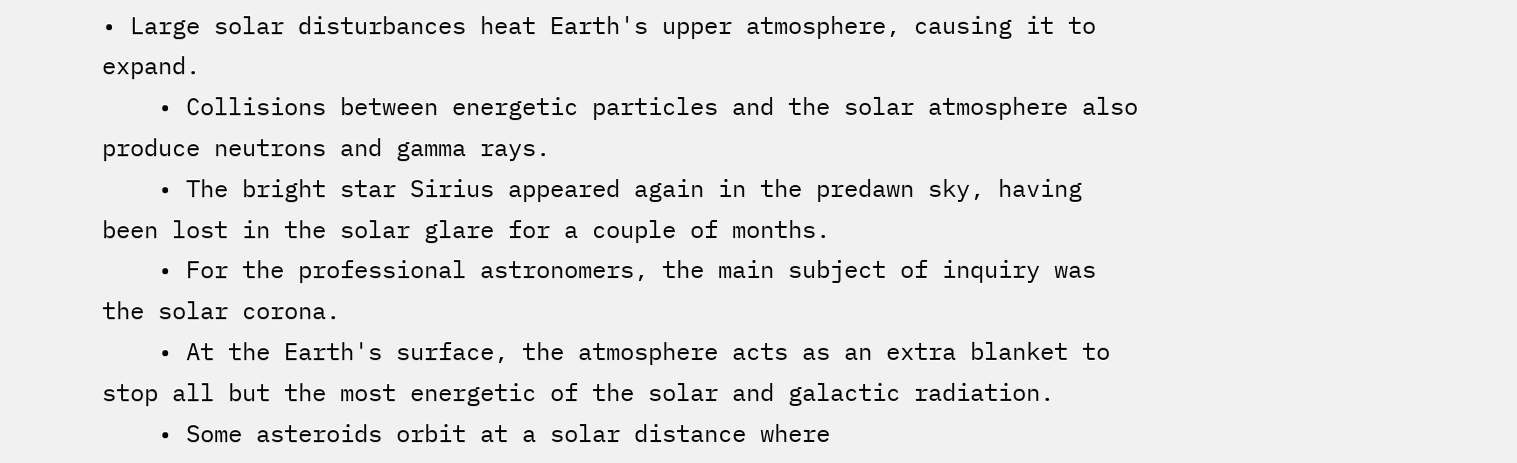• Large solar disturbances heat Earth's upper atmosphere, causing it to expand.
    • Collisions between energetic particles and the solar atmosphere also produce neutrons and gamma rays.
    • The bright star Sirius appeared again in the predawn sky, having been lost in the solar glare for a couple of months.
    • For the professional astronomers, the main subject of inquiry was the solar corona.
    • At the Earth's surface, the atmosphere acts as an extra blanket to stop all but the most energetic of the solar and galactic radiation.
    • Some asteroids orbit at a solar distance where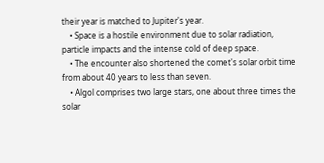their year is matched to Jupiter's year.
    • Space is a hostile environment due to solar radiation, particle impacts and the intense cold of deep space.
    • The encounter also shortened the comet's solar orbit time from about 40 years to less than seven.
    • Algol comprises two large stars, one about three times the solar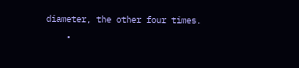diameter, the other four times.
    •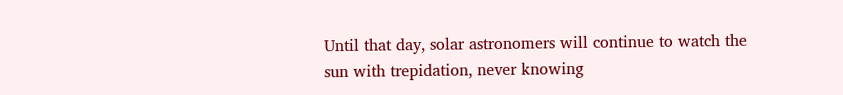Until that day, solar astronomers will continue to watch the sun with trepidation, never knowing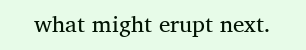what might erupt next.